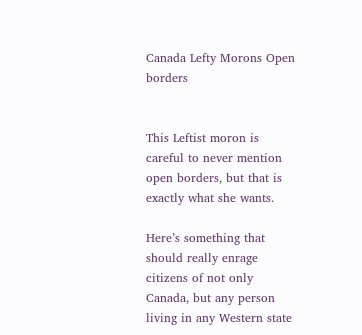Canada Lefty Morons Open borders


This Leftist moron is careful to never mention open borders, but that is exactly what she wants.

Here’s something that should really enrage citizens of not only Canada, but any person living in any Western state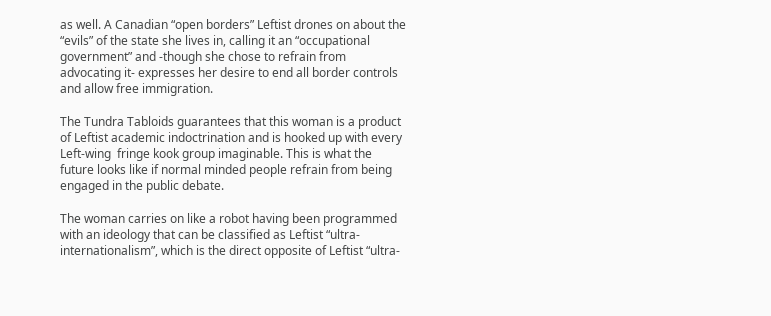as well. A Canadian “open borders” Leftist drones on about the “evils” of the state she lives in, calling it an “occupational government” and -though she chose to refrain from advocating it- expresses her desire to end all border controls and allow free immigration.

The Tundra Tabloids guarantees that this woman is a product of Leftist academic indoctrination and is hooked up with every Left-wing  fringe kook group imaginable. This is what the future looks like if normal minded people refrain from being engaged in the public debate.

The woman carries on like a robot having been programmed with an ideology that can be classified as Leftist “ultra-internationalism”, which is the direct opposite of Leftist “ultra-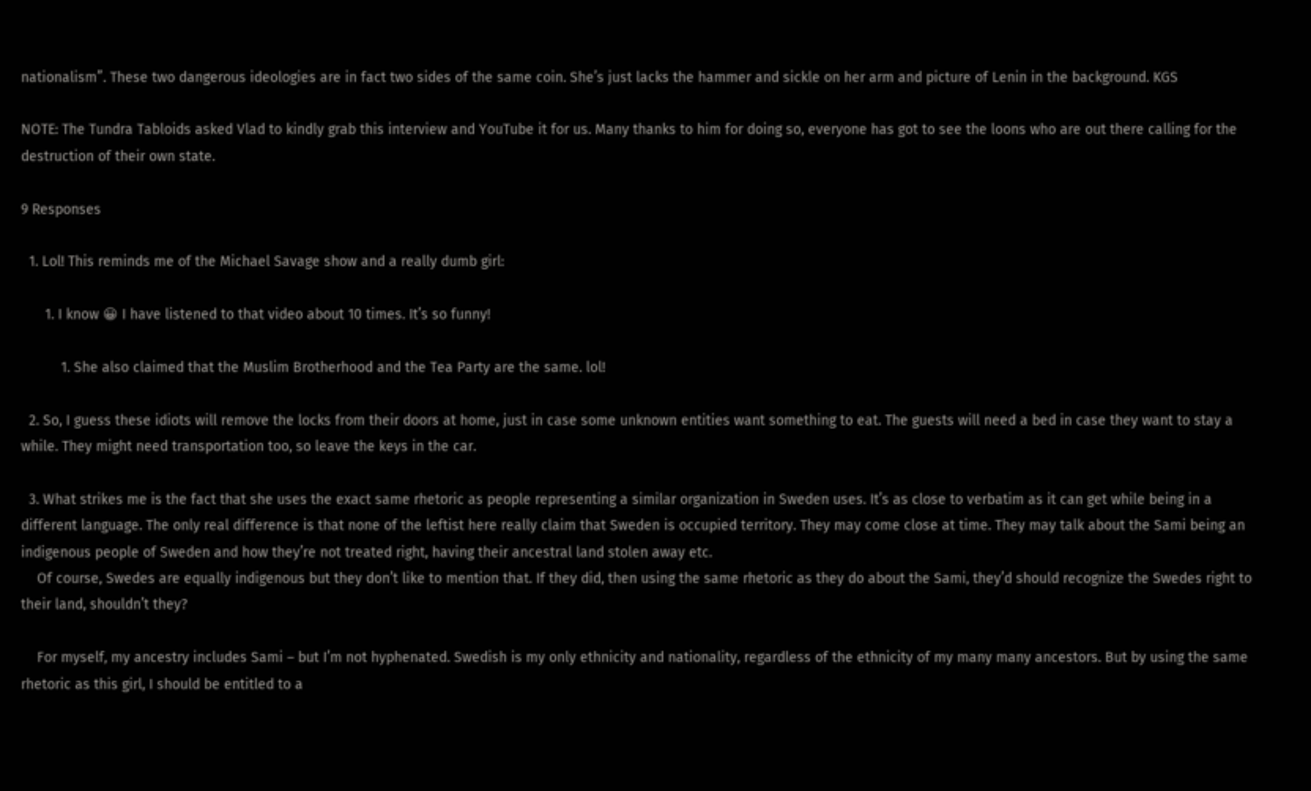nationalism”. These two dangerous ideologies are in fact two sides of the same coin. She’s just lacks the hammer and sickle on her arm and picture of Lenin in the background. KGS

NOTE: The Tundra Tabloids asked Vlad to kindly grab this interview and YouTube it for us. Many thanks to him for doing so, everyone has got to see the loons who are out there calling for the destruction of their own state.

9 Responses

  1. Lol! This reminds me of the Michael Savage show and a really dumb girl:

      1. I know 😀 I have listened to that video about 10 times. It’s so funny!

          1. She also claimed that the Muslim Brotherhood and the Tea Party are the same. lol!

  2. So, I guess these idiots will remove the locks from their doors at home, just in case some unknown entities want something to eat. The guests will need a bed in case they want to stay a while. They might need transportation too, so leave the keys in the car.

  3. What strikes me is the fact that she uses the exact same rhetoric as people representing a similar organization in Sweden uses. It’s as close to verbatim as it can get while being in a different language. The only real difference is that none of the leftist here really claim that Sweden is occupied territory. They may come close at time. They may talk about the Sami being an indigenous people of Sweden and how they’re not treated right, having their ancestral land stolen away etc.
    Of course, Swedes are equally indigenous but they don’t like to mention that. If they did, then using the same rhetoric as they do about the Sami, they’d should recognize the Swedes right to their land, shouldn’t they?

    For myself, my ancestry includes Sami – but I’m not hyphenated. Swedish is my only ethnicity and nationality, regardless of the ethnicity of my many many ancestors. But by using the same rhetoric as this girl, I should be entitled to a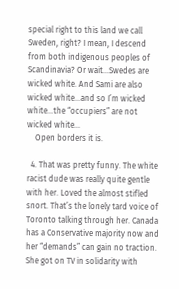special right to this land we call Sweden, right? I mean, I descend from both indigenous peoples of Scandinavia? Or wait…Swedes are wicked white. And Sami are also wicked white…and so I’m wicked white…the “occupiers” are not wicked white…
    Open borders it is.

  4. That was pretty funny. The white racist dude was really quite gentle with her. Loved the almost stifled snort. That’s the lonely tard voice of Toronto talking through her. Canada has a Conservative majority now and her “demands” can gain no traction. She got on TV in solidarity with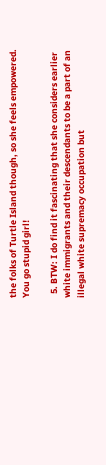the folks of Turtle Island though, so she feels empowered. You go stupid girl!

  5. BTW: I do find it fascinating that she considers earlier white immigrants and their descendants to be a part of an illegal white supremacy occupation but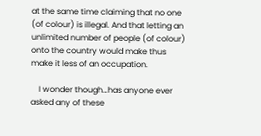at the same time claiming that no one (of colour) is illegal. And that letting an unlimited number of people (of colour) onto the country would make thus make it less of an occupation.

    I wonder though…has anyone ever asked any of these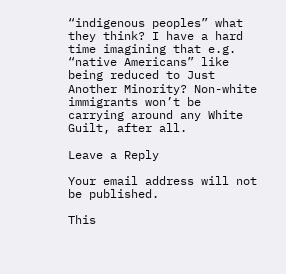“indigenous peoples” what they think? I have a hard time imagining that e.g. “native Americans” like being reduced to Just Another Minority? Non-white immigrants won’t be carrying around any White Guilt, after all.

Leave a Reply

Your email address will not be published.

This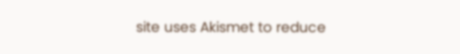site uses Akismet to reduce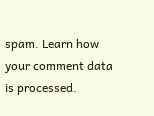spam. Learn how your comment data is processed.